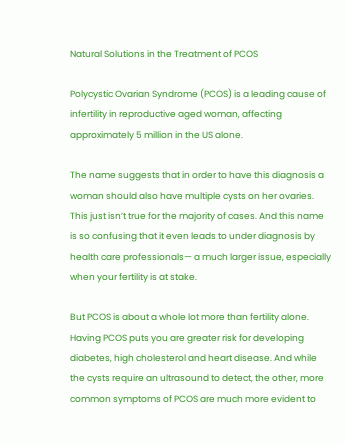Natural Solutions in the Treatment of PCOS

Polycystic Ovarian Syndrome (PCOS) is a leading cause of infertility in reproductive aged woman, affecting approximately 5 million in the US alone.

The name suggests that in order to have this diagnosis a woman should also have multiple cysts on her ovaries. This just isn’t true for the majority of cases. And this name is so confusing that it even leads to under diagnosis by health care professionals— a much larger issue, especially when your fertility is at stake.

But PCOS is about a whole lot more than fertility alone. Having PCOS puts you are greater risk for developing diabetes, high cholesterol and heart disease. And while the cysts require an ultrasound to detect, the other, more common symptoms of PCOS are much more evident to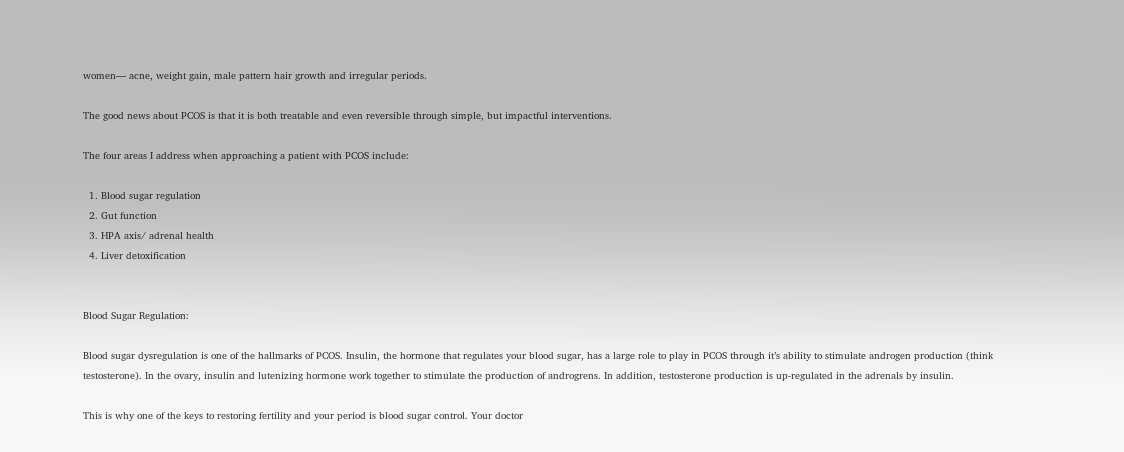women— acne, weight gain, male pattern hair growth and irregular periods.

The good news about PCOS is that it is both treatable and even reversible through simple, but impactful interventions.

The four areas I address when approaching a patient with PCOS include:

  1. Blood sugar regulation
  2. Gut function
  3. HPA axis/ adrenal health
  4. Liver detoxification


Blood Sugar Regulation:

Blood sugar dysregulation is one of the hallmarks of PCOS. Insulin, the hormone that regulates your blood sugar, has a large role to play in PCOS through it’s ability to stimulate androgen production (think testosterone). In the ovary, insulin and lutenizing hormone work together to stimulate the production of androgrens. In addition, testosterone production is up-regulated in the adrenals by insulin.

This is why one of the keys to restoring fertility and your period is blood sugar control. Your doctor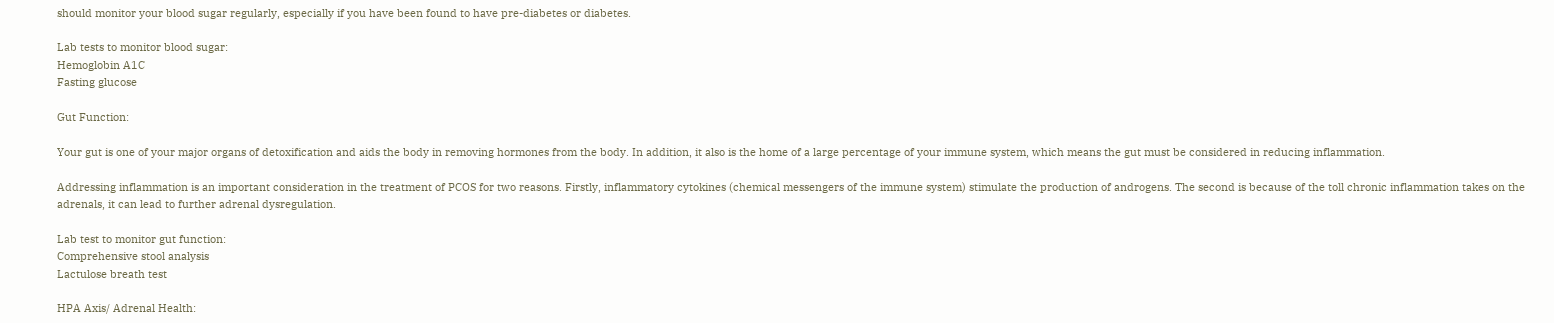should monitor your blood sugar regularly, especially if you have been found to have pre-diabetes or diabetes.

Lab tests to monitor blood sugar:
Hemoglobin A1C
Fasting glucose

Gut Function:

Your gut is one of your major organs of detoxification and aids the body in removing hormones from the body. In addition, it also is the home of a large percentage of your immune system, which means the gut must be considered in reducing inflammation.

Addressing inflammation is an important consideration in the treatment of PCOS for two reasons. Firstly, inflammatory cytokines (chemical messengers of the immune system) stimulate the production of androgens. The second is because of the toll chronic inflammation takes on the adrenals, it can lead to further adrenal dysregulation.

Lab test to monitor gut function:
Comprehensive stool analysis
Lactulose breath test

HPA Axis/ Adrenal Health: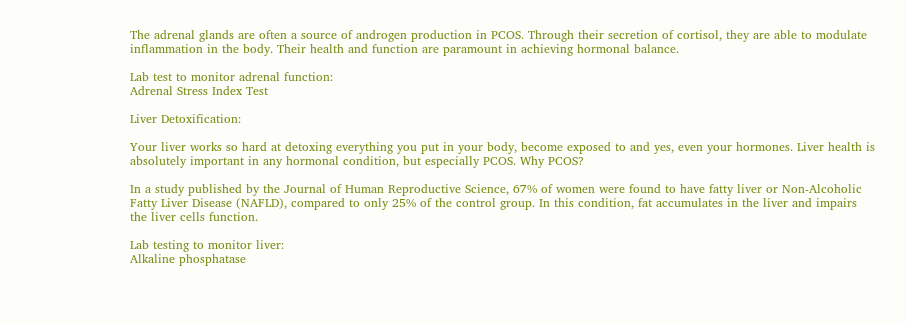The adrenal glands are often a source of androgen production in PCOS. Through their secretion of cortisol, they are able to modulate inflammation in the body. Their health and function are paramount in achieving hormonal balance.

Lab test to monitor adrenal function:
Adrenal Stress Index Test

Liver Detoxification:

Your liver works so hard at detoxing everything you put in your body, become exposed to and yes, even your hormones. Liver health is absolutely important in any hormonal condition, but especially PCOS. Why PCOS?

In a study published by the Journal of Human Reproductive Science, 67% of women were found to have fatty liver or Non-Alcoholic Fatty Liver Disease (NAFLD), compared to only 25% of the control group. In this condition, fat accumulates in the liver and impairs the liver cells function.

Lab testing to monitor liver:
Alkaline phosphatase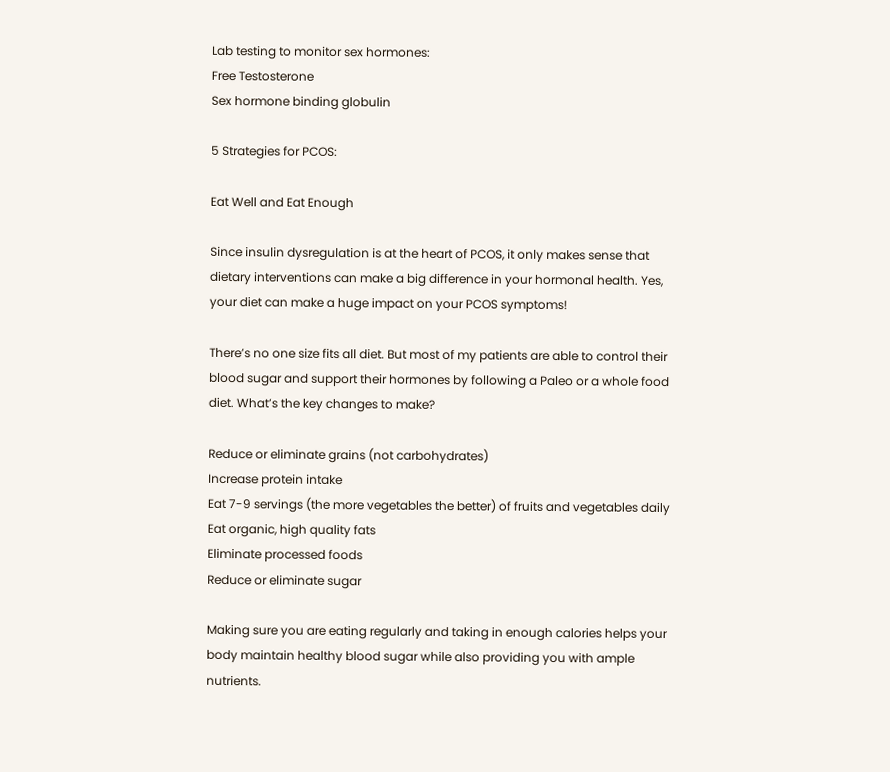Lab testing to monitor sex hormones:
Free Testosterone
Sex hormone binding globulin

5 Strategies for PCOS:

Eat Well and Eat Enough

Since insulin dysregulation is at the heart of PCOS, it only makes sense that dietary interventions can make a big difference in your hormonal health. Yes, your diet can make a huge impact on your PCOS symptoms!

There’s no one size fits all diet. But most of my patients are able to control their blood sugar and support their hormones by following a Paleo or a whole food diet. What’s the key changes to make?

Reduce or eliminate grains (not carbohydrates)
Increase protein intake
Eat 7-9 servings (the more vegetables the better) of fruits and vegetables daily
Eat organic, high quality fats
Eliminate processed foods
Reduce or eliminate sugar

Making sure you are eating regularly and taking in enough calories helps your body maintain healthy blood sugar while also providing you with ample nutrients.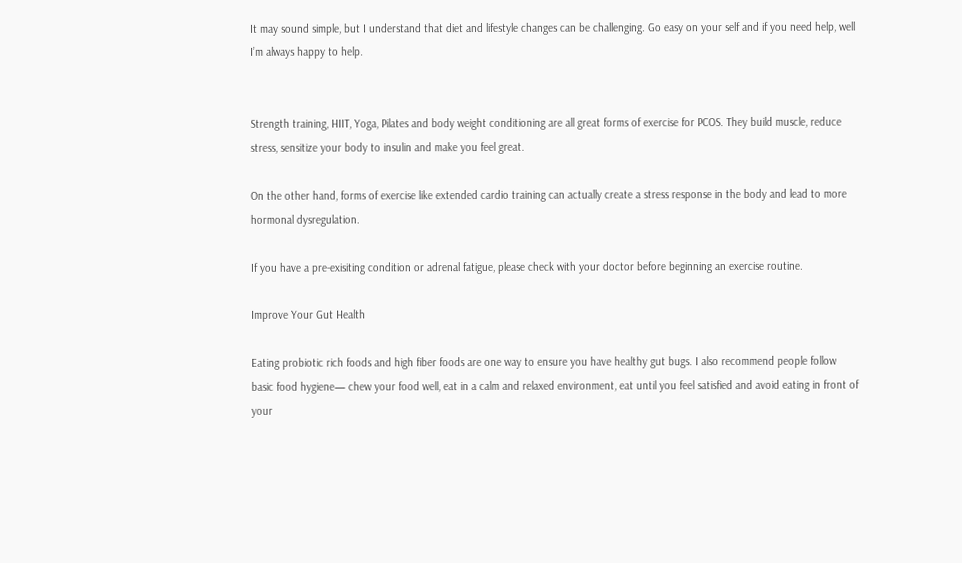It may sound simple, but I understand that diet and lifestyle changes can be challenging. Go easy on your self and if you need help, well I’m always happy to help.


Strength training, HIIT, Yoga, Pilates and body weight conditioning are all great forms of exercise for PCOS. They build muscle, reduce stress, sensitize your body to insulin and make you feel great.

On the other hand, forms of exercise like extended cardio training can actually create a stress response in the body and lead to more hormonal dysregulation.

If you have a pre-exisiting condition or adrenal fatigue, please check with your doctor before beginning an exercise routine.

Improve Your Gut Health

Eating probiotic rich foods and high fiber foods are one way to ensure you have healthy gut bugs. I also recommend people follow basic food hygiene— chew your food well, eat in a calm and relaxed environment, eat until you feel satisfied and avoid eating in front of your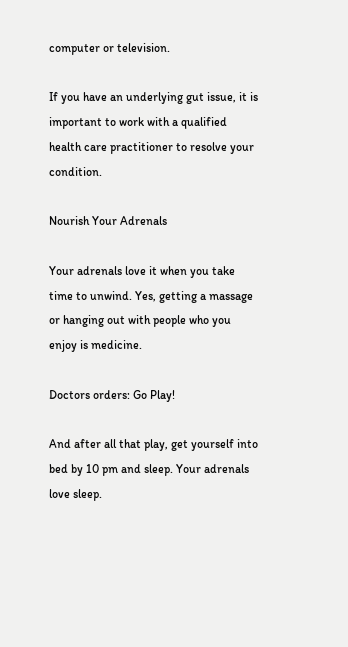computer or television.

If you have an underlying gut issue, it is important to work with a qualified health care practitioner to resolve your condition.

Nourish Your Adrenals

Your adrenals love it when you take time to unwind. Yes, getting a massage or hanging out with people who you enjoy is medicine.

Doctors orders: Go Play!

And after all that play, get yourself into bed by 10 pm and sleep. Your adrenals love sleep.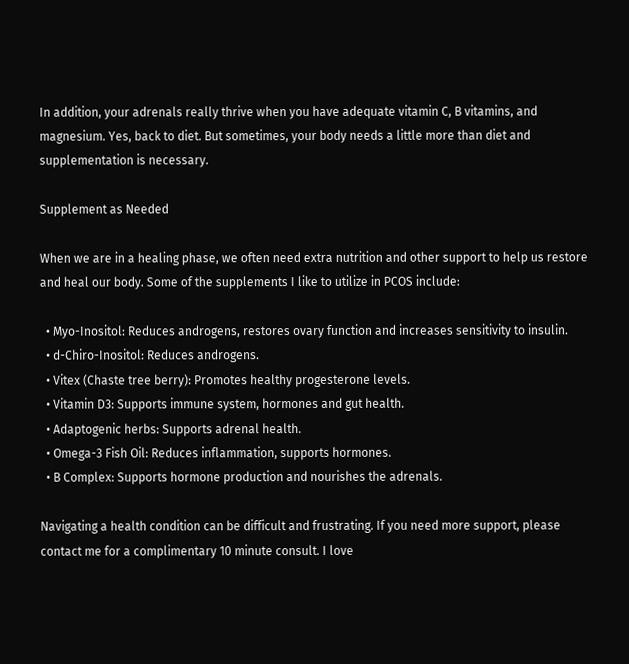In addition, your adrenals really thrive when you have adequate vitamin C, B vitamins, and magnesium. Yes, back to diet. But sometimes, your body needs a little more than diet and supplementation is necessary.

Supplement as Needed

When we are in a healing phase, we often need extra nutrition and other support to help us restore and heal our body. Some of the supplements I like to utilize in PCOS include:

  • Myo-Inositol: Reduces androgens, restores ovary function and increases sensitivity to insulin.
  • d-Chiro-Inositol: Reduces androgens.
  • Vitex (Chaste tree berry): Promotes healthy progesterone levels.
  • Vitamin D3: Supports immune system, hormones and gut health.
  • Adaptogenic herbs: Supports adrenal health.
  • Omega-3 Fish Oil: Reduces inflammation, supports hormones.
  • B Complex: Supports hormone production and nourishes the adrenals.

Navigating a health condition can be difficult and frustrating. If you need more support, please contact me for a complimentary 10 minute consult. I love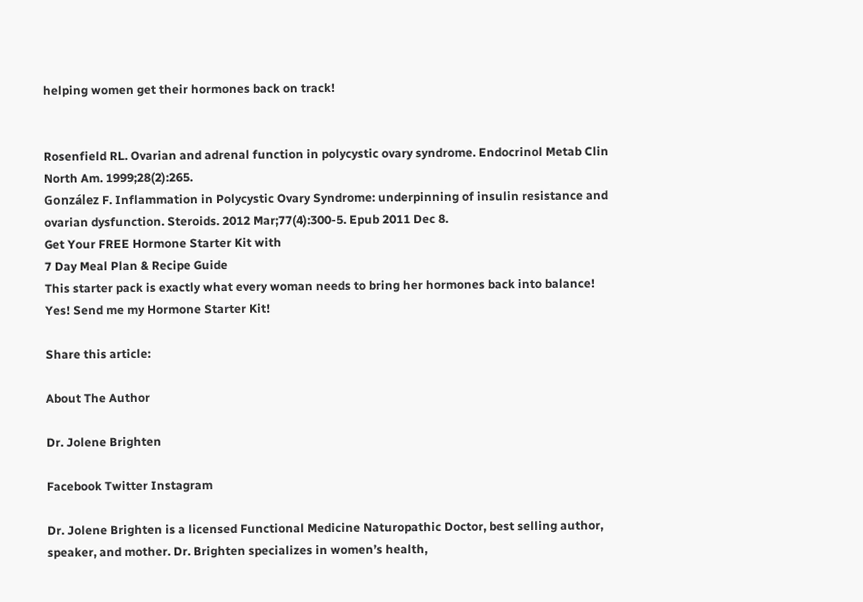helping women get their hormones back on track!


Rosenfield RL. Ovarian and adrenal function in polycystic ovary syndrome. Endocrinol Metab Clin North Am. 1999;28(2):265.
González F. Inflammation in Polycystic Ovary Syndrome: underpinning of insulin resistance and ovarian dysfunction. Steroids. 2012 Mar;77(4):300-5. Epub 2011 Dec 8.
Get Your FREE Hormone Starter Kit with
7 Day Meal Plan & Recipe Guide
This starter pack is exactly what every woman needs to bring her hormones back into balance!
Yes! Send me my Hormone Starter Kit!

Share this article:

About The Author

Dr. Jolene Brighten

Facebook Twitter Instagram

Dr. Jolene Brighten is a licensed Functional Medicine Naturopathic Doctor, best selling author, speaker, and mother. Dr. Brighten specializes in women’s health,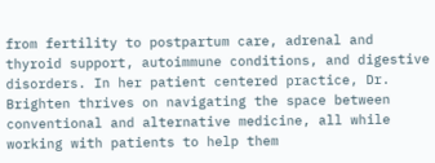from fertility to postpartum care, adrenal and thyroid support, autoimmune conditions, and digestive disorders. In her patient centered practice, Dr. Brighten thrives on navigating the space between conventional and alternative medicine, all while working with patients to help them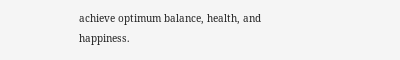achieve optimum balance, health, and happiness.